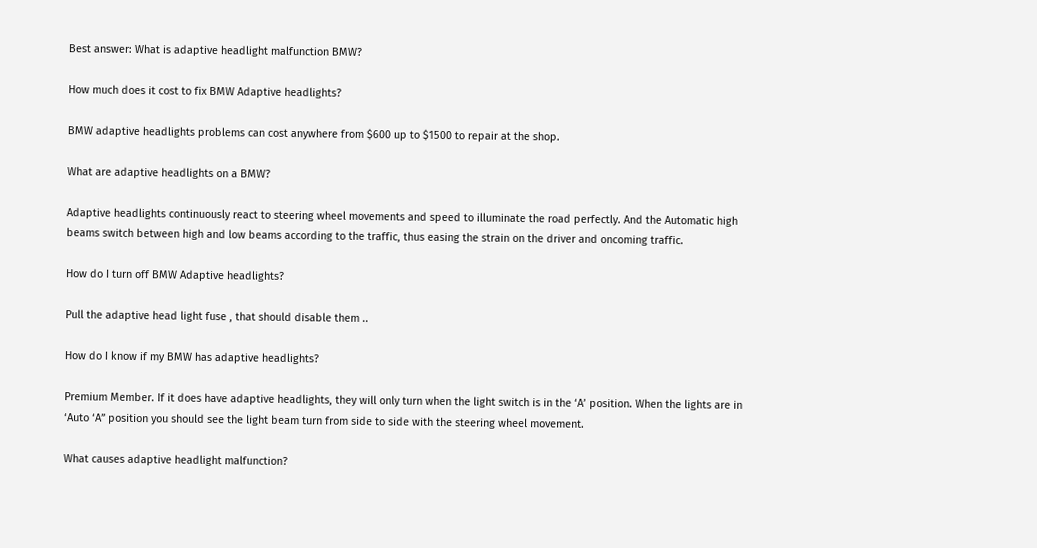Best answer: What is adaptive headlight malfunction BMW?

How much does it cost to fix BMW Adaptive headlights?

BMW adaptive headlights problems can cost anywhere from $600 up to $1500 to repair at the shop.

What are adaptive headlights on a BMW?

Adaptive headlights continuously react to steering wheel movements and speed to illuminate the road perfectly. And the Automatic high beams switch between high and low beams according to the traffic, thus easing the strain on the driver and oncoming traffic.

How do I turn off BMW Adaptive headlights?

Pull the adaptive head light fuse , that should disable them ..

How do I know if my BMW has adaptive headlights?

Premium Member. If it does have adaptive headlights, they will only turn when the light switch is in the ‘A’ position. When the lights are in ‘Auto ‘A” position you should see the light beam turn from side to side with the steering wheel movement.

What causes adaptive headlight malfunction?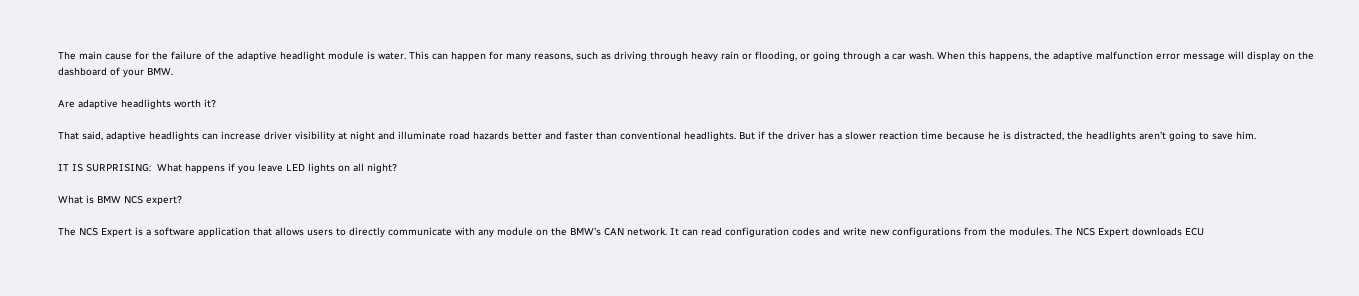The main cause for the failure of the adaptive headlight module is water. This can happen for many reasons, such as driving through heavy rain or flooding, or going through a car wash. When this happens, the adaptive malfunction error message will display on the dashboard of your BMW.

Are adaptive headlights worth it?

That said, adaptive headlights can increase driver visibility at night and illuminate road hazards better and faster than conventional headlights. But if the driver has a slower reaction time because he is distracted, the headlights aren’t going to save him.

IT IS SURPRISING:  What happens if you leave LED lights on all night?

What is BMW NCS expert?

The NCS Expert is a software application that allows users to directly communicate with any module on the BMW’s CAN network. It can read configuration codes and write new configurations from the modules. The NCS Expert downloads ECU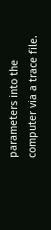parameters into the computer via a trace file.